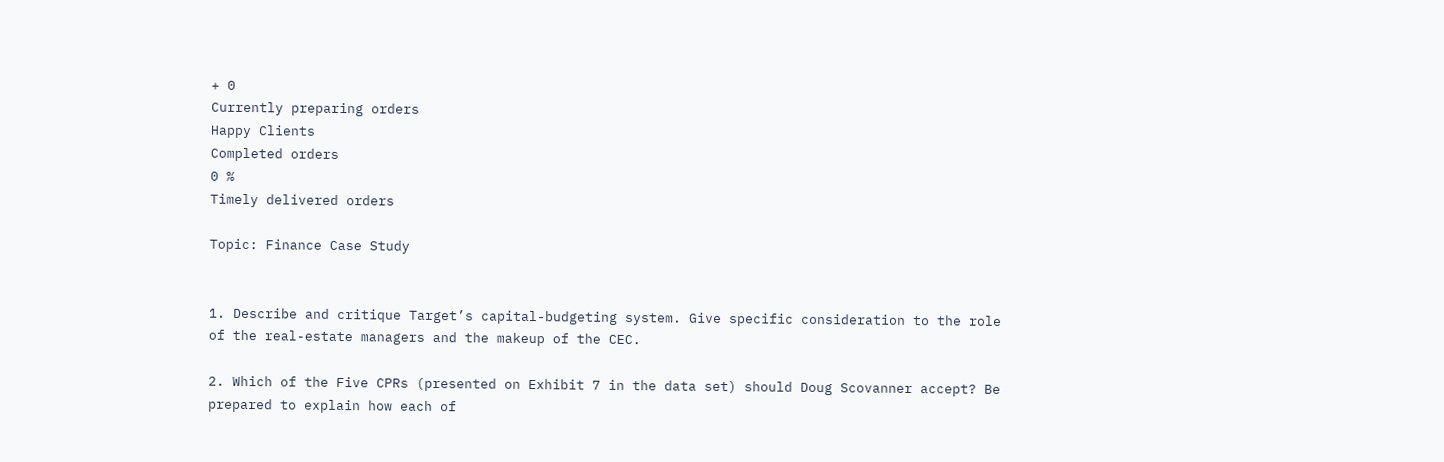+ 0
Currently preparing orders
Happy Clients
Completed orders
0 %
Timely delivered orders

Topic: Finance Case Study


1. Describe and critique Target’s capital-budgeting system. Give specific consideration to the role of the real-estate managers and the makeup of the CEC.

2. Which of the Five CPRs (presented on Exhibit 7 in the data set) should Doug Scovanner accept? Be prepared to explain how each of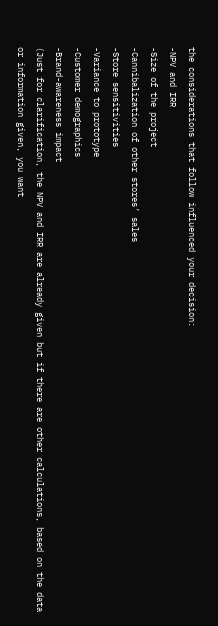the considerations that follow influenced your decision:
-NPV and IRR
-Size of the project
-Cannibalization of other stores’ sales
-Store sensitivities
-Variance to prototype
-Customer demographics
-Brand-awareness impact
(Just for clarification, the NPV and IRR are already given but if there are other calculations, based on the data or information given, you want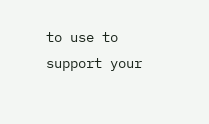to use to support your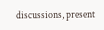discussions, present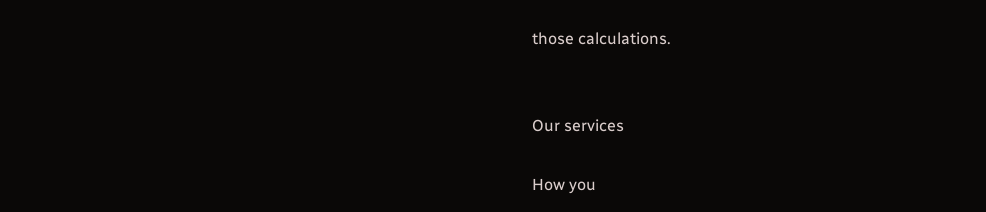those calculations.


Our services

How you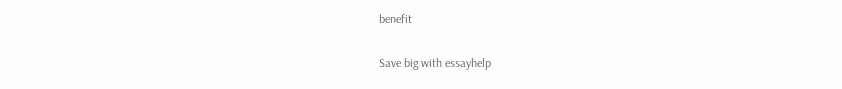benefit

Save big with essayhelp